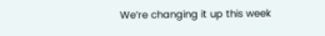We’re changing it up this week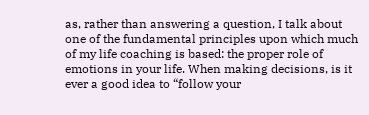as, rather than answering a question, I talk about one of the fundamental principles upon which much of my life coaching is based: the proper role of emotions in your life. When making decisions, is it ever a good idea to “follow your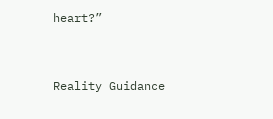heart?”


Reality Guidance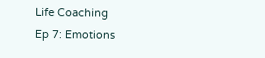Life Coaching
Ep 7: Emotions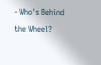- Who's Behind the Wheel?